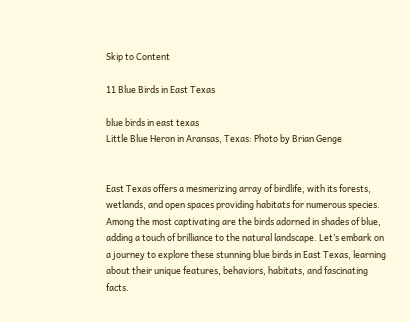Skip to Content

11 Blue Birds in East Texas

blue birds in east texas
Little Blue Heron in Aransas, Texas: Photo by Brian Genge


East Texas offers a mesmerizing array of birdlife, with its forests, wetlands, and open spaces providing habitats for numerous species. Among the most captivating are the birds adorned in shades of blue, adding a touch of brilliance to the natural landscape. Let’s embark on a journey to explore these stunning blue birds in East Texas, learning about their unique features, behaviors, habitats, and fascinating facts.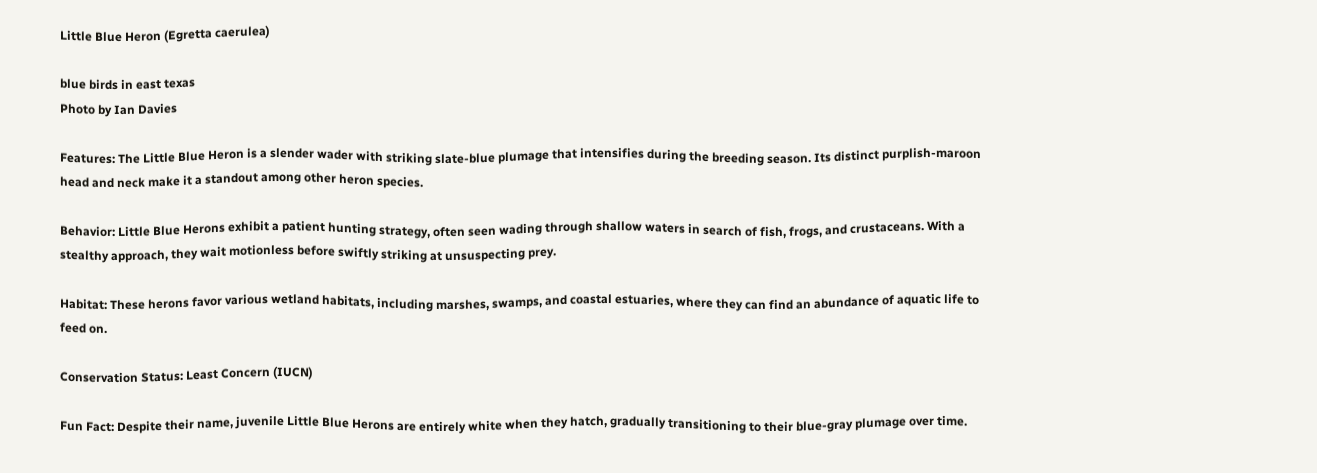Little Blue Heron (Egretta caerulea)

blue birds in east texas
Photo by Ian Davies

Features: The Little Blue Heron is a slender wader with striking slate-blue plumage that intensifies during the breeding season. Its distinct purplish-maroon head and neck make it a standout among other heron species.

Behavior: Little Blue Herons exhibit a patient hunting strategy, often seen wading through shallow waters in search of fish, frogs, and crustaceans. With a stealthy approach, they wait motionless before swiftly striking at unsuspecting prey.

Habitat: These herons favor various wetland habitats, including marshes, swamps, and coastal estuaries, where they can find an abundance of aquatic life to feed on.

Conservation Status: Least Concern (IUCN)

Fun Fact: Despite their name, juvenile Little Blue Herons are entirely white when they hatch, gradually transitioning to their blue-gray plumage over time.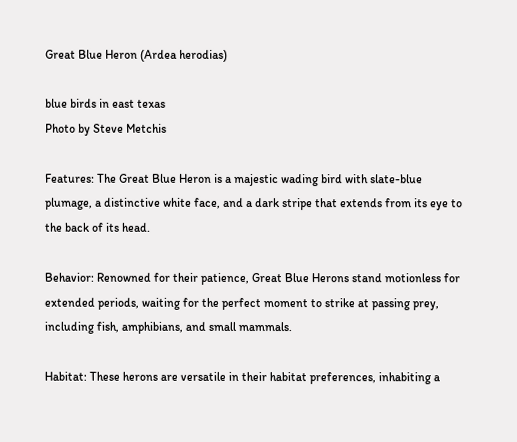Great Blue Heron (Ardea herodias)

blue birds in east texas
Photo by Steve Metchis

Features: The Great Blue Heron is a majestic wading bird with slate-blue plumage, a distinctive white face, and a dark stripe that extends from its eye to the back of its head.

Behavior: Renowned for their patience, Great Blue Herons stand motionless for extended periods, waiting for the perfect moment to strike at passing prey, including fish, amphibians, and small mammals.

Habitat: These herons are versatile in their habitat preferences, inhabiting a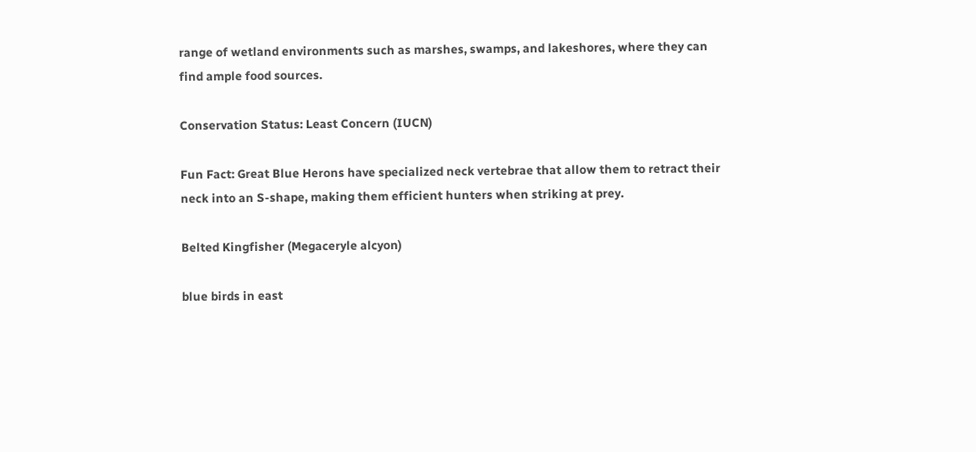range of wetland environments such as marshes, swamps, and lakeshores, where they can find ample food sources.

Conservation Status: Least Concern (IUCN)

Fun Fact: Great Blue Herons have specialized neck vertebrae that allow them to retract their neck into an S-shape, making them efficient hunters when striking at prey.

Belted Kingfisher (Megaceryle alcyon)

blue birds in east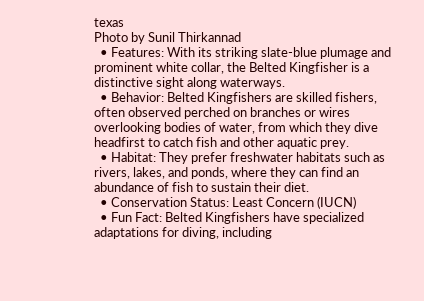texas
Photo by Sunil Thirkannad
  • Features: With its striking slate-blue plumage and prominent white collar, the Belted Kingfisher is a distinctive sight along waterways.
  • Behavior: Belted Kingfishers are skilled fishers, often observed perched on branches or wires overlooking bodies of water, from which they dive headfirst to catch fish and other aquatic prey.
  • Habitat: They prefer freshwater habitats such as rivers, lakes, and ponds, where they can find an abundance of fish to sustain their diet.
  • Conservation Status: Least Concern (IUCN)
  • Fun Fact: Belted Kingfishers have specialized adaptations for diving, including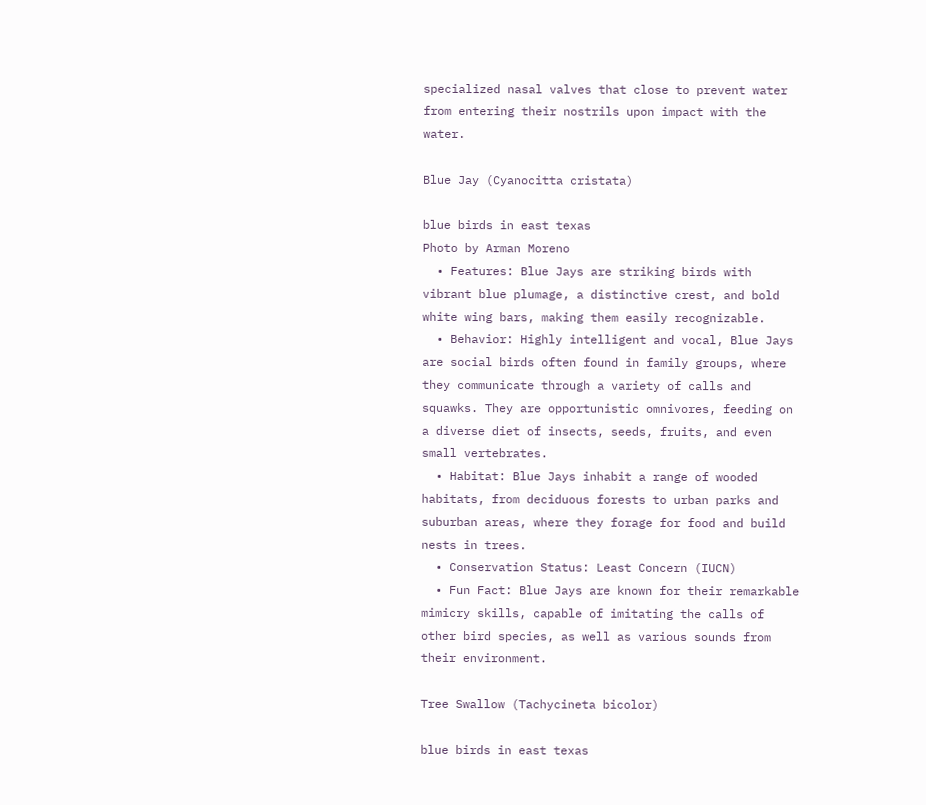specialized nasal valves that close to prevent water from entering their nostrils upon impact with the water.

Blue Jay (Cyanocitta cristata)

blue birds in east texas
Photo by Arman Moreno
  • Features: Blue Jays are striking birds with vibrant blue plumage, a distinctive crest, and bold white wing bars, making them easily recognizable.
  • Behavior: Highly intelligent and vocal, Blue Jays are social birds often found in family groups, where they communicate through a variety of calls and squawks. They are opportunistic omnivores, feeding on a diverse diet of insects, seeds, fruits, and even small vertebrates.
  • Habitat: Blue Jays inhabit a range of wooded habitats, from deciduous forests to urban parks and suburban areas, where they forage for food and build nests in trees.
  • Conservation Status: Least Concern (IUCN)
  • Fun Fact: Blue Jays are known for their remarkable mimicry skills, capable of imitating the calls of other bird species, as well as various sounds from their environment.

Tree Swallow (Tachycineta bicolor)

blue birds in east texas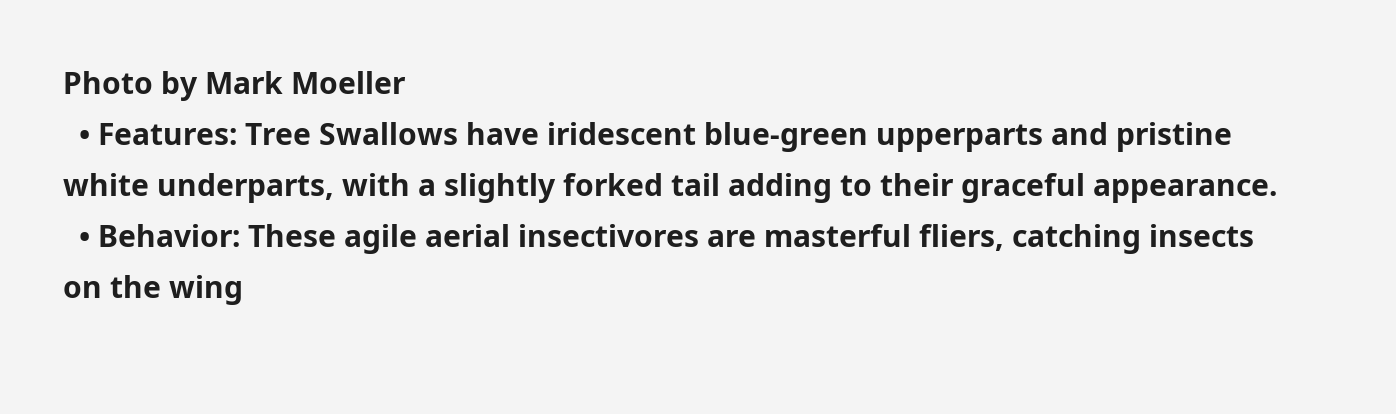Photo by Mark Moeller
  • Features: Tree Swallows have iridescent blue-green upperparts and pristine white underparts, with a slightly forked tail adding to their graceful appearance.
  • Behavior: These agile aerial insectivores are masterful fliers, catching insects on the wing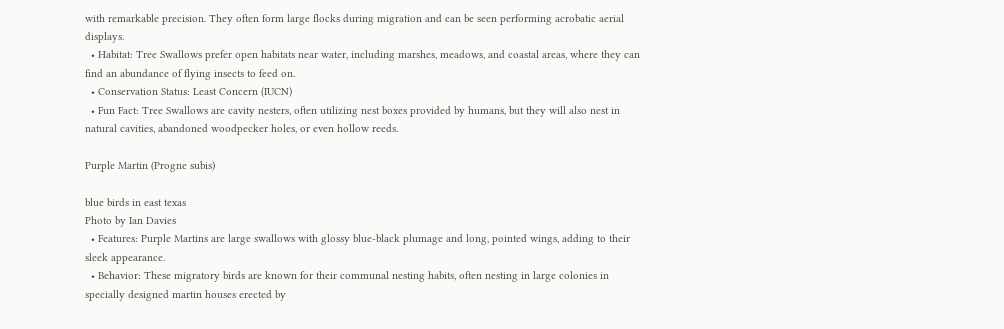with remarkable precision. They often form large flocks during migration and can be seen performing acrobatic aerial displays.
  • Habitat: Tree Swallows prefer open habitats near water, including marshes, meadows, and coastal areas, where they can find an abundance of flying insects to feed on.
  • Conservation Status: Least Concern (IUCN)
  • Fun Fact: Tree Swallows are cavity nesters, often utilizing nest boxes provided by humans, but they will also nest in natural cavities, abandoned woodpecker holes, or even hollow reeds.

Purple Martin (Progne subis)

blue birds in east texas
Photo by Ian Davies
  • Features: Purple Martins are large swallows with glossy blue-black plumage and long, pointed wings, adding to their sleek appearance.
  • Behavior: These migratory birds are known for their communal nesting habits, often nesting in large colonies in specially designed martin houses erected by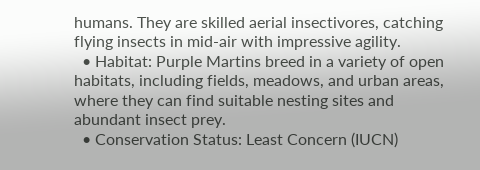humans. They are skilled aerial insectivores, catching flying insects in mid-air with impressive agility.
  • Habitat: Purple Martins breed in a variety of open habitats, including fields, meadows, and urban areas, where they can find suitable nesting sites and abundant insect prey.
  • Conservation Status: Least Concern (IUCN)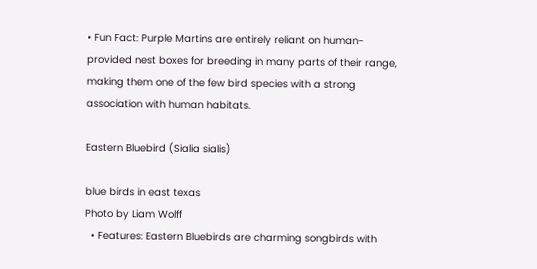• Fun Fact: Purple Martins are entirely reliant on human-provided nest boxes for breeding in many parts of their range, making them one of the few bird species with a strong association with human habitats.

Eastern Bluebird (Sialia sialis)

blue birds in east texas
Photo by Liam Wolff
  • Features: Eastern Bluebirds are charming songbirds with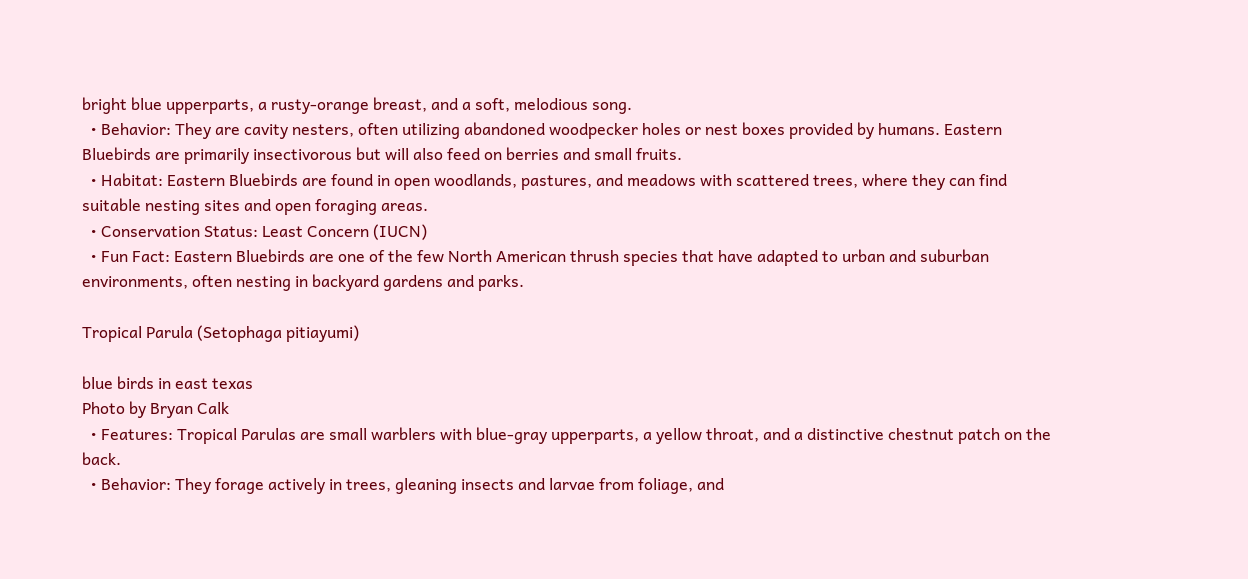bright blue upperparts, a rusty-orange breast, and a soft, melodious song.
  • Behavior: They are cavity nesters, often utilizing abandoned woodpecker holes or nest boxes provided by humans. Eastern Bluebirds are primarily insectivorous but will also feed on berries and small fruits.
  • Habitat: Eastern Bluebirds are found in open woodlands, pastures, and meadows with scattered trees, where they can find suitable nesting sites and open foraging areas.
  • Conservation Status: Least Concern (IUCN)
  • Fun Fact: Eastern Bluebirds are one of the few North American thrush species that have adapted to urban and suburban environments, often nesting in backyard gardens and parks.

Tropical Parula (Setophaga pitiayumi)

blue birds in east texas
Photo by Bryan Calk
  • Features: Tropical Parulas are small warblers with blue-gray upperparts, a yellow throat, and a distinctive chestnut patch on the back.
  • Behavior: They forage actively in trees, gleaning insects and larvae from foliage, and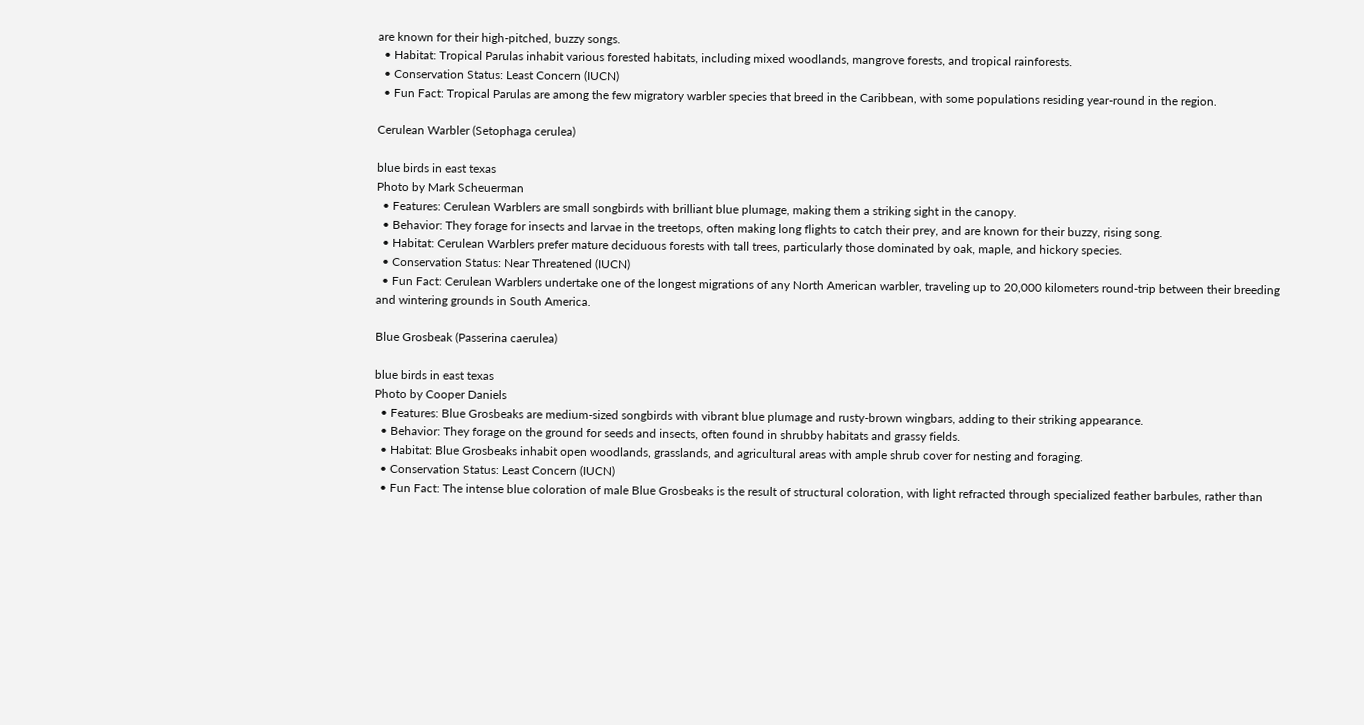are known for their high-pitched, buzzy songs.
  • Habitat: Tropical Parulas inhabit various forested habitats, including mixed woodlands, mangrove forests, and tropical rainforests.
  • Conservation Status: Least Concern (IUCN)
  • Fun Fact: Tropical Parulas are among the few migratory warbler species that breed in the Caribbean, with some populations residing year-round in the region.

Cerulean Warbler (Setophaga cerulea)

blue birds in east texas
Photo by Mark Scheuerman
  • Features: Cerulean Warblers are small songbirds with brilliant blue plumage, making them a striking sight in the canopy.
  • Behavior: They forage for insects and larvae in the treetops, often making long flights to catch their prey, and are known for their buzzy, rising song.
  • Habitat: Cerulean Warblers prefer mature deciduous forests with tall trees, particularly those dominated by oak, maple, and hickory species.
  • Conservation Status: Near Threatened (IUCN)
  • Fun Fact: Cerulean Warblers undertake one of the longest migrations of any North American warbler, traveling up to 20,000 kilometers round-trip between their breeding and wintering grounds in South America.

Blue Grosbeak (Passerina caerulea)

blue birds in east texas
Photo by Cooper Daniels
  • Features: Blue Grosbeaks are medium-sized songbirds with vibrant blue plumage and rusty-brown wingbars, adding to their striking appearance.
  • Behavior: They forage on the ground for seeds and insects, often found in shrubby habitats and grassy fields.
  • Habitat: Blue Grosbeaks inhabit open woodlands, grasslands, and agricultural areas with ample shrub cover for nesting and foraging.
  • Conservation Status: Least Concern (IUCN)
  • Fun Fact: The intense blue coloration of male Blue Grosbeaks is the result of structural coloration, with light refracted through specialized feather barbules, rather than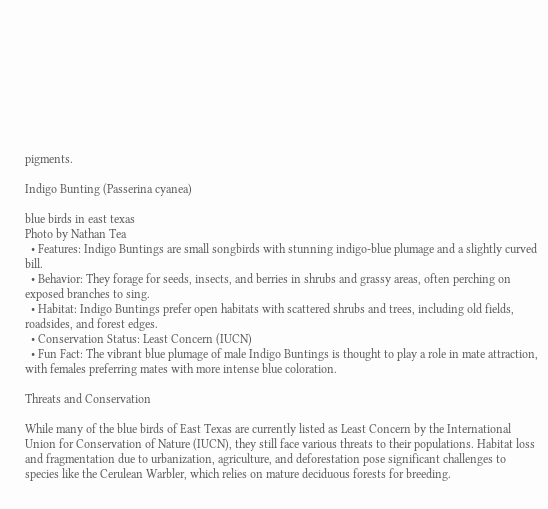pigments.

Indigo Bunting (Passerina cyanea)

blue birds in east texas
Photo by Nathan Tea
  • Features: Indigo Buntings are small songbirds with stunning indigo-blue plumage and a slightly curved bill.
  • Behavior: They forage for seeds, insects, and berries in shrubs and grassy areas, often perching on exposed branches to sing.
  • Habitat: Indigo Buntings prefer open habitats with scattered shrubs and trees, including old fields, roadsides, and forest edges.
  • Conservation Status: Least Concern (IUCN)
  • Fun Fact: The vibrant blue plumage of male Indigo Buntings is thought to play a role in mate attraction, with females preferring mates with more intense blue coloration.

Threats and Conservation

While many of the blue birds of East Texas are currently listed as Least Concern by the International Union for Conservation of Nature (IUCN), they still face various threats to their populations. Habitat loss and fragmentation due to urbanization, agriculture, and deforestation pose significant challenges to species like the Cerulean Warbler, which relies on mature deciduous forests for breeding.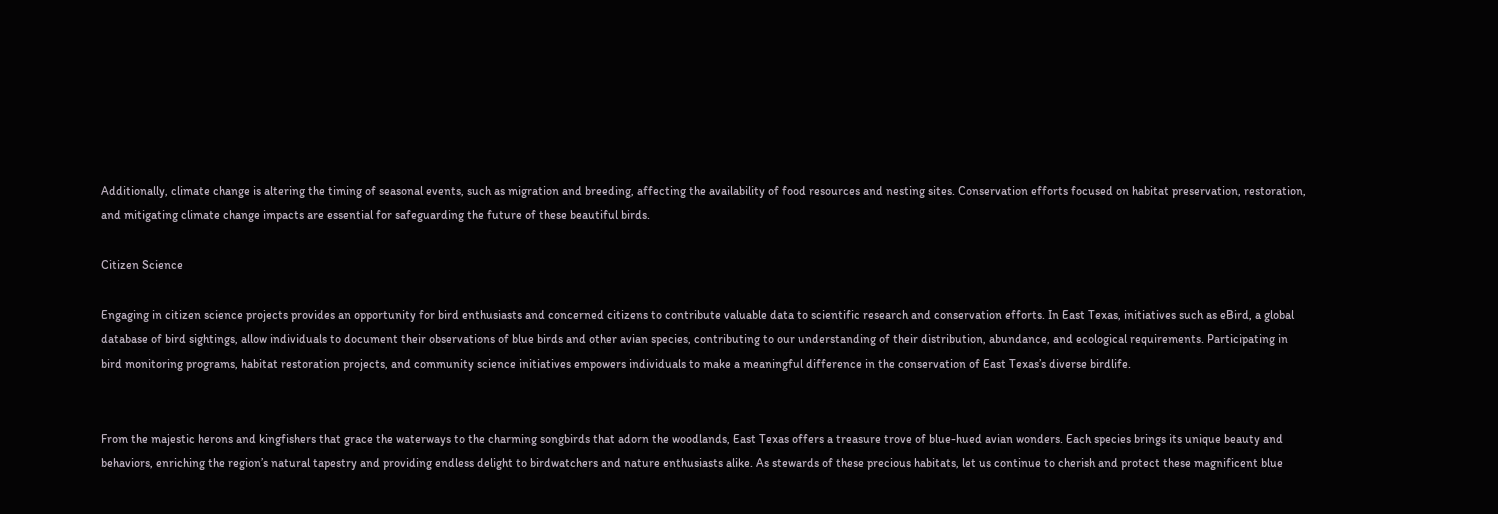Additionally, climate change is altering the timing of seasonal events, such as migration and breeding, affecting the availability of food resources and nesting sites. Conservation efforts focused on habitat preservation, restoration, and mitigating climate change impacts are essential for safeguarding the future of these beautiful birds.

Citizen Science

Engaging in citizen science projects provides an opportunity for bird enthusiasts and concerned citizens to contribute valuable data to scientific research and conservation efforts. In East Texas, initiatives such as eBird, a global database of bird sightings, allow individuals to document their observations of blue birds and other avian species, contributing to our understanding of their distribution, abundance, and ecological requirements. Participating in bird monitoring programs, habitat restoration projects, and community science initiatives empowers individuals to make a meaningful difference in the conservation of East Texas’s diverse birdlife.


From the majestic herons and kingfishers that grace the waterways to the charming songbirds that adorn the woodlands, East Texas offers a treasure trove of blue-hued avian wonders. Each species brings its unique beauty and behaviors, enriching the region’s natural tapestry and providing endless delight to birdwatchers and nature enthusiasts alike. As stewards of these precious habitats, let us continue to cherish and protect these magnificent blue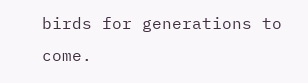birds for generations to come.